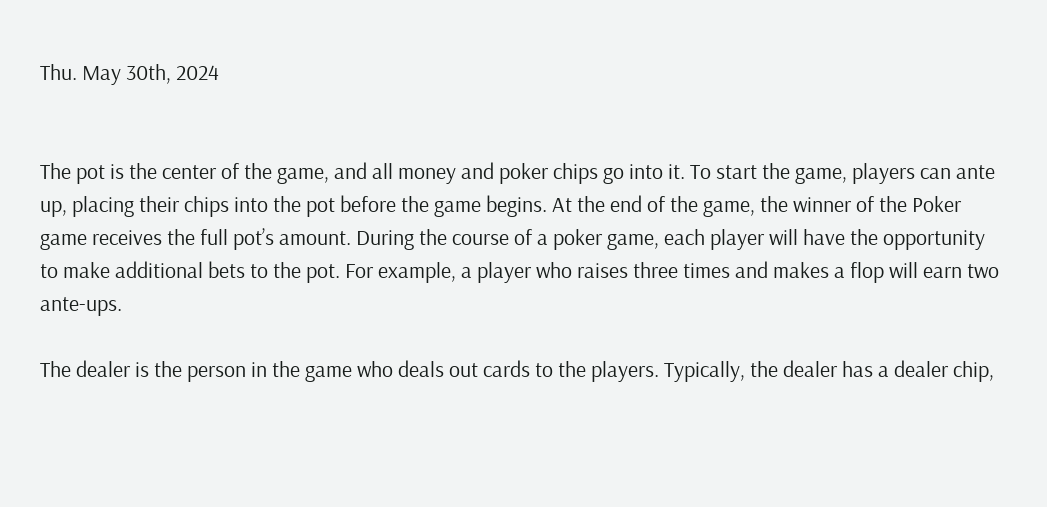Thu. May 30th, 2024


The pot is the center of the game, and all money and poker chips go into it. To start the game, players can ante up, placing their chips into the pot before the game begins. At the end of the game, the winner of the Poker game receives the full pot’s amount. During the course of a poker game, each player will have the opportunity to make additional bets to the pot. For example, a player who raises three times and makes a flop will earn two ante-ups.

The dealer is the person in the game who deals out cards to the players. Typically, the dealer has a dealer chip,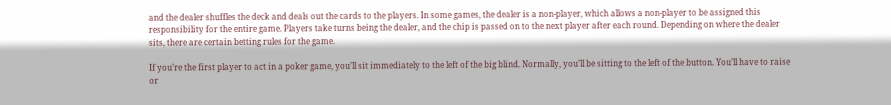and the dealer shuffles the deck and deals out the cards to the players. In some games, the dealer is a non-player, which allows a non-player to be assigned this responsibility for the entire game. Players take turns being the dealer, and the chip is passed on to the next player after each round. Depending on where the dealer sits, there are certain betting rules for the game.

If you’re the first player to act in a poker game, you’ll sit immediately to the left of the big blind. Normally, you’ll be sitting to the left of the button. You’ll have to raise or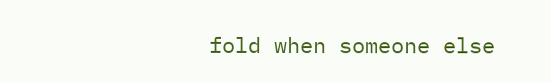fold when someone else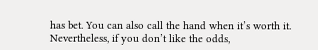has bet. You can also call the hand when it’s worth it. Nevertheless, if you don’t like the odds,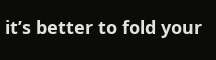it’s better to fold your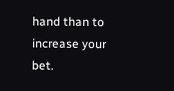hand than to increase your bet.